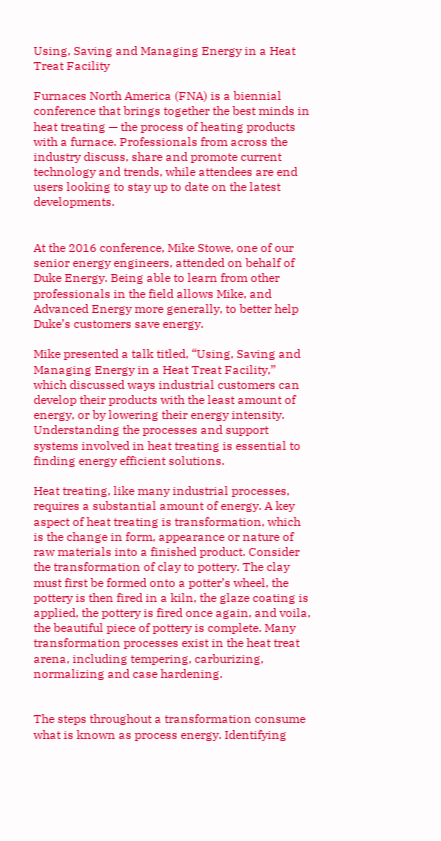Using, Saving and Managing Energy in a Heat Treat Facility

Furnaces North America (FNA) is a biennial conference that brings together the best minds in heat treating — the process of heating products with a furnace. Professionals from across the industry discuss, share and promote current technology and trends, while attendees are end users looking to stay up to date on the latest developments.


At the 2016 conference, Mike Stowe, one of our senior energy engineers, attended on behalf of Duke Energy. Being able to learn from other professionals in the field allows Mike, and Advanced Energy more generally, to better help Duke’s customers save energy.

Mike presented a talk titled, “Using, Saving and Managing Energy in a Heat Treat Facility,” which discussed ways industrial customers can develop their products with the least amount of energy, or by lowering their energy intensity. Understanding the processes and support systems involved in heat treating is essential to finding energy efficient solutions.

Heat treating, like many industrial processes, requires a substantial amount of energy. A key aspect of heat treating is transformation, which is the change in form, appearance or nature of raw materials into a finished product. Consider the transformation of clay to pottery. The clay must first be formed onto a potter’s wheel, the pottery is then fired in a kiln, the glaze coating is applied, the pottery is fired once again, and voila, the beautiful piece of pottery is complete. Many transformation processes exist in the heat treat arena, including tempering, carburizing, normalizing and case hardening.


The steps throughout a transformation consume what is known as process energy. Identifying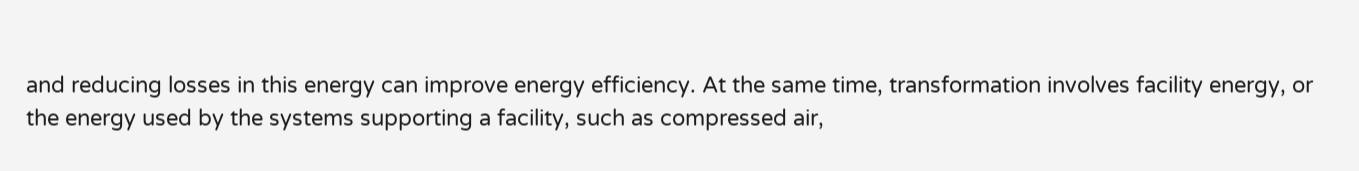and reducing losses in this energy can improve energy efficiency. At the same time, transformation involves facility energy, or the energy used by the systems supporting a facility, such as compressed air,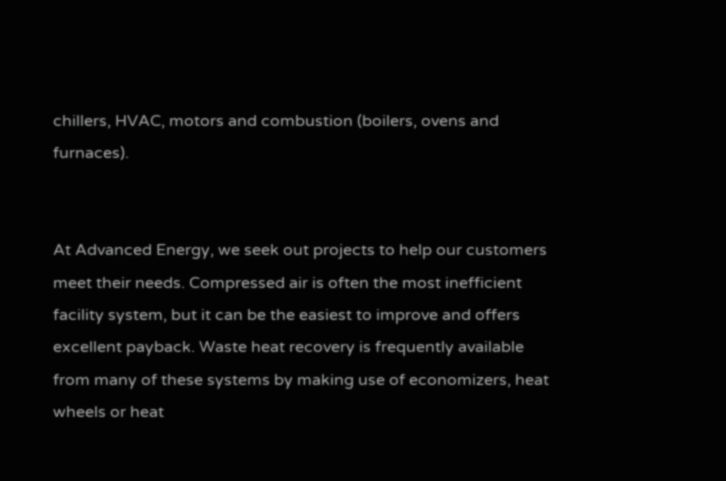chillers, HVAC, motors and combustion (boilers, ovens and furnaces).


At Advanced Energy, we seek out projects to help our customers meet their needs. Compressed air is often the most inefficient facility system, but it can be the easiest to improve and offers excellent payback. Waste heat recovery is frequently available from many of these systems by making use of economizers, heat wheels or heat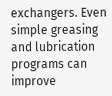exchangers. Even simple greasing and lubrication programs can improve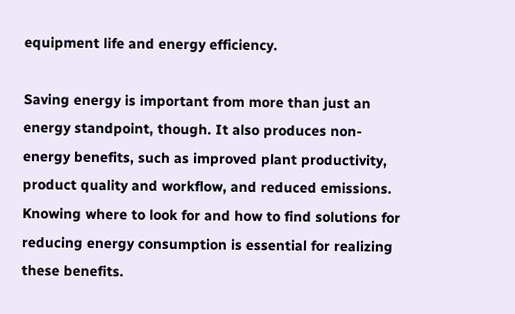equipment life and energy efficiency.

Saving energy is important from more than just an energy standpoint, though. It also produces non-energy benefits, such as improved plant productivity, product quality and workflow, and reduced emissions. Knowing where to look for and how to find solutions for reducing energy consumption is essential for realizing these benefits.